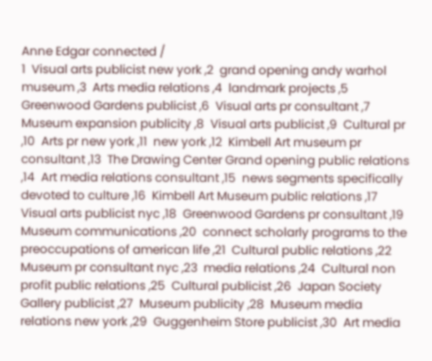Anne Edgar connected /
1  Visual arts publicist new york ,2  grand opening andy warhol museum ,3  Arts media relations ,4  landmark projects ,5  Greenwood Gardens publicist ,6  Visual arts pr consultant ,7  Museum expansion publicity ,8  Visual arts publicist ,9  Cultural pr ,10  Arts pr new york ,11  new york ,12  Kimbell Art museum pr consultant ,13  The Drawing Center Grand opening public relations ,14  Art media relations consultant ,15  news segments specifically devoted to culture ,16  Kimbell Art Museum public relations ,17  Visual arts publicist nyc ,18  Greenwood Gardens pr consultant ,19  Museum communications ,20  connect scholarly programs to the preoccupations of american life ,21  Cultural public relations ,22  Museum pr consultant nyc ,23  media relations ,24  Cultural non profit public relations ,25  Cultural publicist ,26  Japan Society Gallery publicist ,27  Museum publicity ,28  Museum media relations new york ,29  Guggenheim Store publicist ,30  Art media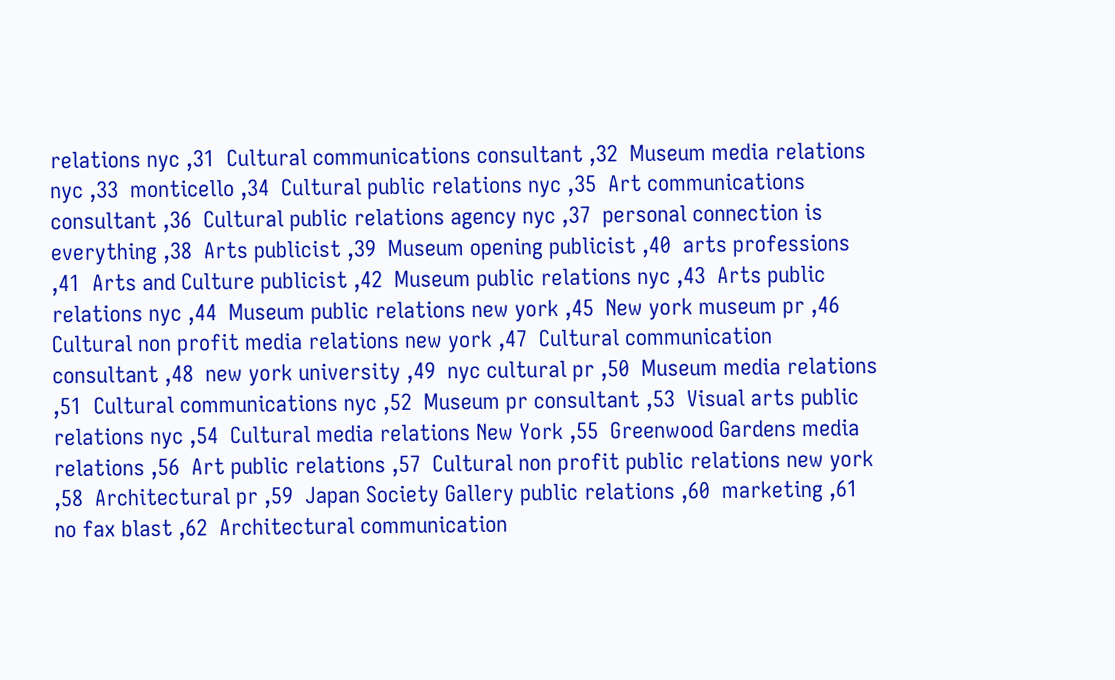relations nyc ,31  Cultural communications consultant ,32  Museum media relations nyc ,33  monticello ,34  Cultural public relations nyc ,35  Art communications consultant ,36  Cultural public relations agency nyc ,37  personal connection is everything ,38  Arts publicist ,39  Museum opening publicist ,40  arts professions ,41  Arts and Culture publicist ,42  Museum public relations nyc ,43  Arts public relations nyc ,44  Museum public relations new york ,45  New york museum pr ,46  Cultural non profit media relations new york ,47  Cultural communication consultant ,48  new york university ,49  nyc cultural pr ,50  Museum media relations ,51  Cultural communications nyc ,52  Museum pr consultant ,53  Visual arts public relations nyc ,54  Cultural media relations New York ,55  Greenwood Gardens media relations ,56  Art public relations ,57  Cultural non profit public relations new york ,58  Architectural pr ,59  Japan Society Gallery public relations ,60  marketing ,61  no fax blast ,62  Architectural communication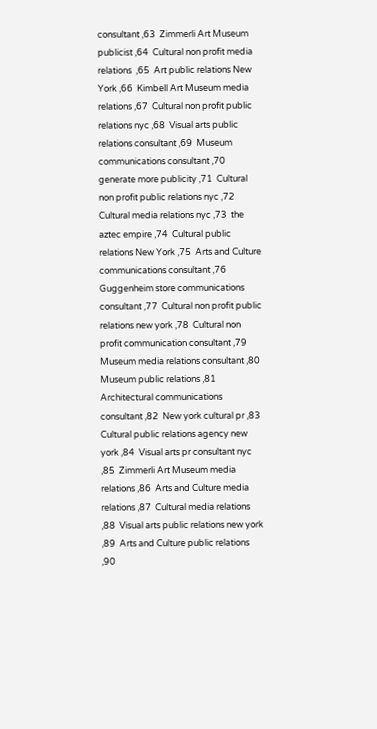consultant ,63  Zimmerli Art Museum publicist ,64  Cultural non profit media relations  ,65  Art public relations New York ,66  Kimbell Art Museum media relations ,67  Cultural non profit public relations nyc ,68  Visual arts public relations consultant ,69  Museum communications consultant ,70  generate more publicity ,71  Cultural non profit public relations nyc ,72  Cultural media relations nyc ,73  the aztec empire ,74  Cultural public relations New York ,75  Arts and Culture communications consultant ,76  Guggenheim store communications consultant ,77  Cultural non profit public relations new york ,78  Cultural non profit communication consultant ,79  Museum media relations consultant ,80  Museum public relations ,81  Architectural communications consultant ,82  New york cultural pr ,83  Cultural public relations agency new york ,84  Visual arts pr consultant nyc ,85  Zimmerli Art Museum media relations ,86  Arts and Culture media relations ,87  Cultural media relations  ,88  Visual arts public relations new york ,89  Arts and Culture public relations ,90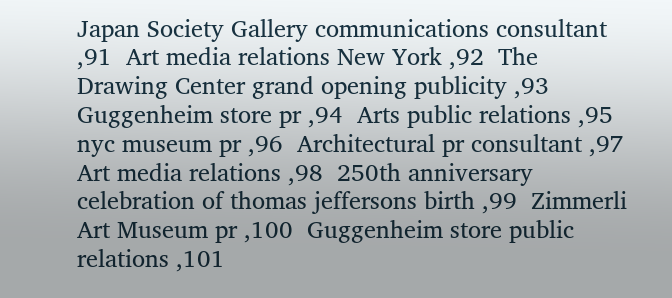Japan Society Gallery communications consultant ,91  Art media relations New York ,92  The Drawing Center grand opening publicity ,93  Guggenheim store pr ,94  Arts public relations ,95  nyc museum pr ,96  Architectural pr consultant ,97  Art media relations ,98  250th anniversary celebration of thomas jeffersons birth ,99  Zimmerli Art Museum pr ,100  Guggenheim store public relations ,101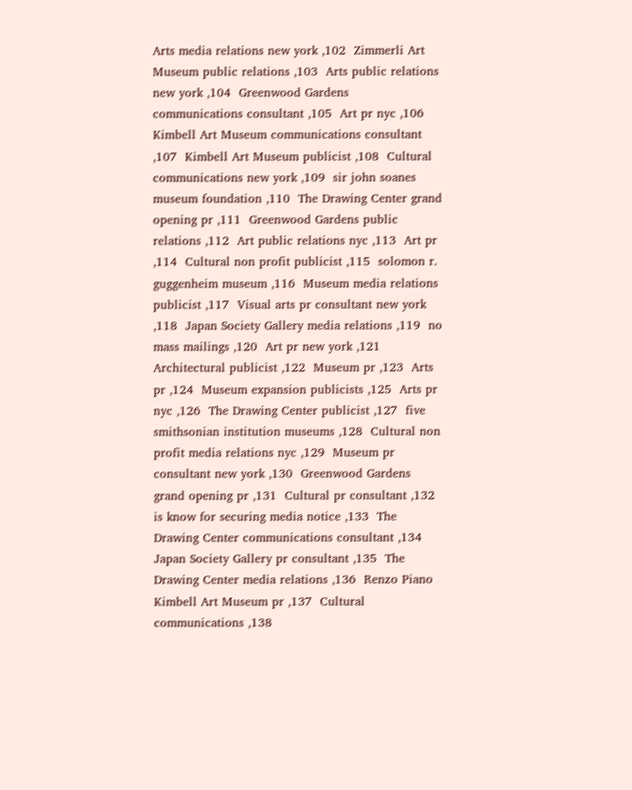Arts media relations new york ,102  Zimmerli Art Museum public relations ,103  Arts public relations new york ,104  Greenwood Gardens communications consultant ,105  Art pr nyc ,106  Kimbell Art Museum communications consultant ,107  Kimbell Art Museum publicist ,108  Cultural communications new york ,109  sir john soanes museum foundation ,110  The Drawing Center grand opening pr ,111  Greenwood Gardens public relations ,112  Art public relations nyc ,113  Art pr ,114  Cultural non profit publicist ,115  solomon r. guggenheim museum ,116  Museum media relations publicist ,117  Visual arts pr consultant new york ,118  Japan Society Gallery media relations ,119  no mass mailings ,120  Art pr new york ,121  Architectural publicist ,122  Museum pr ,123  Arts pr ,124  Museum expansion publicists ,125  Arts pr nyc ,126  The Drawing Center publicist ,127  five smithsonian institution museums ,128  Cultural non profit media relations nyc ,129  Museum pr consultant new york ,130  Greenwood Gardens grand opening pr ,131  Cultural pr consultant ,132  is know for securing media notice ,133  The Drawing Center communications consultant ,134  Japan Society Gallery pr consultant ,135  The Drawing Center media relations ,136  Renzo Piano Kimbell Art Museum pr ,137  Cultural communications ,138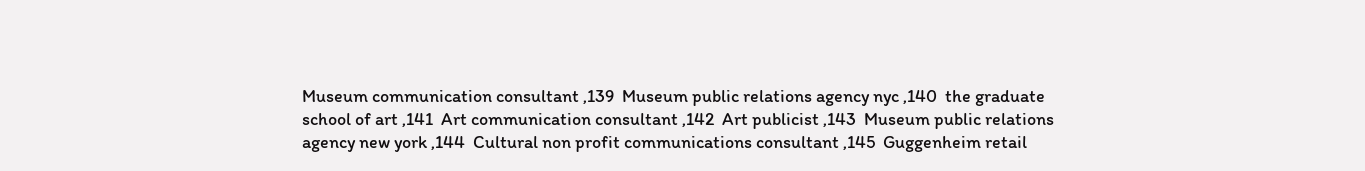Museum communication consultant ,139  Museum public relations agency nyc ,140  the graduate school of art ,141  Art communication consultant ,142  Art publicist ,143  Museum public relations agency new york ,144  Cultural non profit communications consultant ,145  Guggenheim retail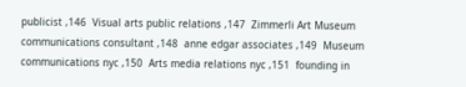publicist ,146  Visual arts public relations ,147  Zimmerli Art Museum communications consultant ,148  anne edgar associates ,149  Museum communications nyc ,150  Arts media relations nyc ,151  founding in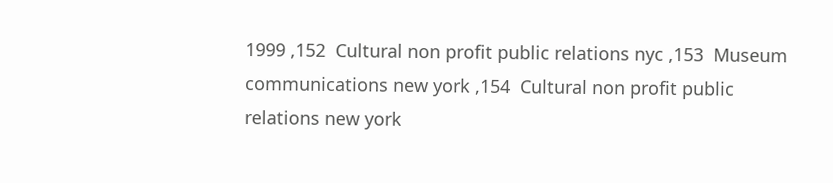1999 ,152  Cultural non profit public relations nyc ,153  Museum communications new york ,154  Cultural non profit public relations new york